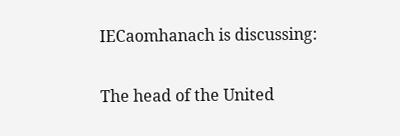IECaomhanach is discussing:

The head of the United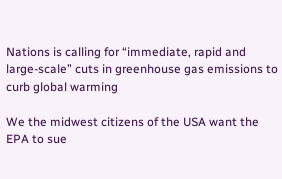Nations is calling for “immediate, rapid and large-scale” cuts in greenhouse gas emissions to curb global warming

We the midwest citizens of the USA want the EPA to sue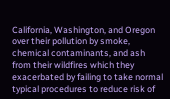California, Washington, and Oregon over their pollution by smoke, chemical contaminants, and ash from their wildfires which they exacerbated by failing to take normal typical procedures to reduce risk of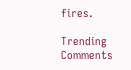fires.

Trending Comments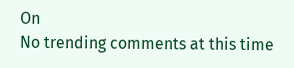On
No trending comments at this time